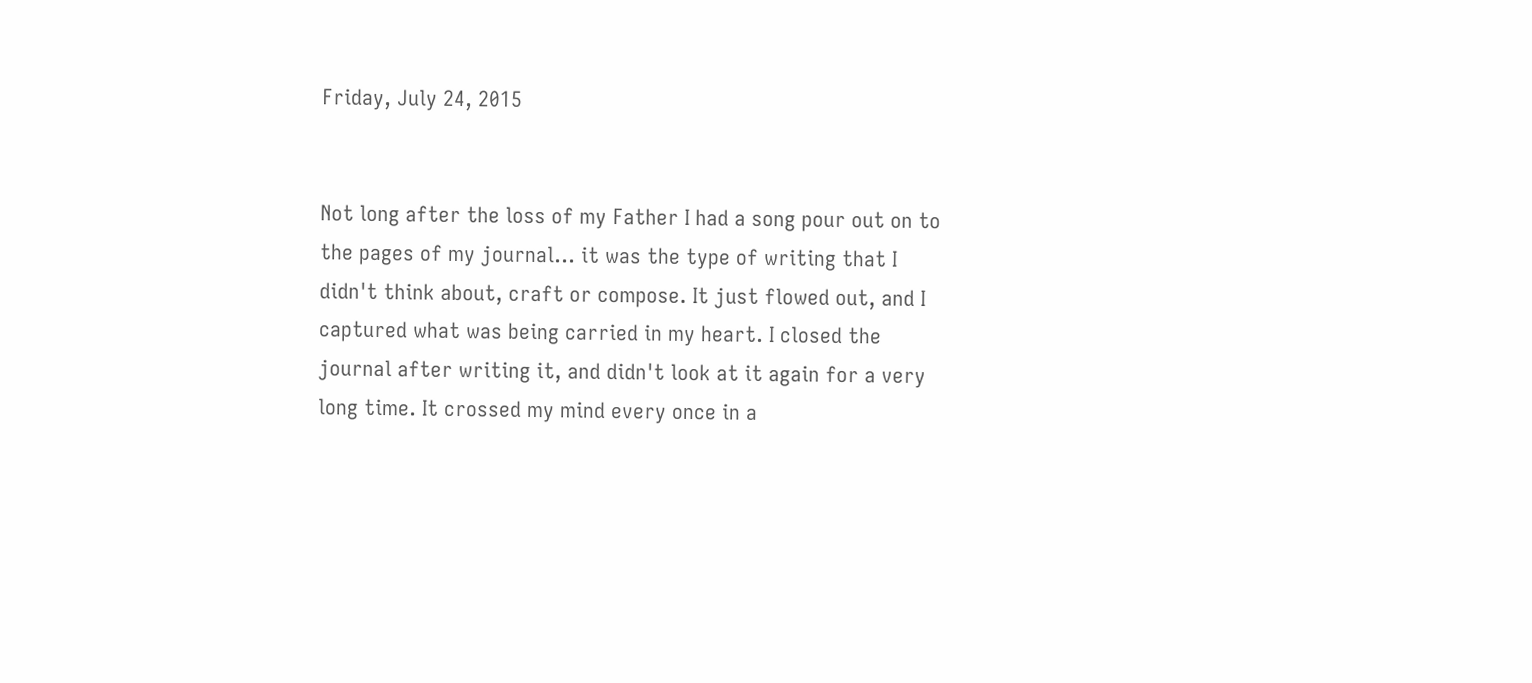Friday, July 24, 2015


Not long after the loss of my Father I had a song pour out on to the pages of my journal… it was the type of writing that I didn't think about, craft or compose. It just flowed out, and I captured what was being carried in my heart. I closed the journal after writing it, and didn't look at it again for a very long time. It crossed my mind every once in a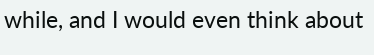while, and I would even think about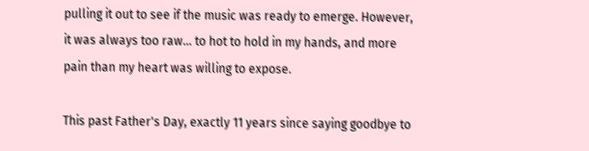pulling it out to see if the music was ready to emerge. However, it was always too raw… to hot to hold in my hands, and more pain than my heart was willing to expose.

This past Father's Day, exactly 11 years since saying goodbye to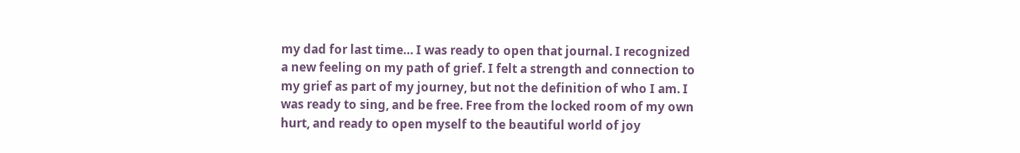my dad for last time… I was ready to open that journal. I recognized a new feeling on my path of grief. I felt a strength and connection to my grief as part of my journey, but not the definition of who I am. I was ready to sing, and be free. Free from the locked room of my own hurt, and ready to open myself to the beautiful world of joy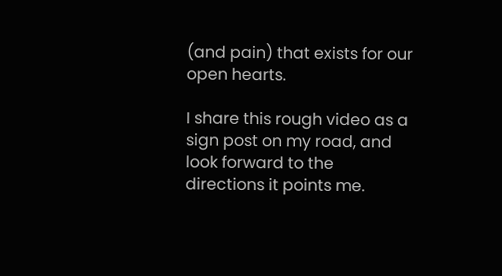(and pain) that exists for our open hearts.

I share this rough video as a sign post on my road, and look forward to the directions it points me.